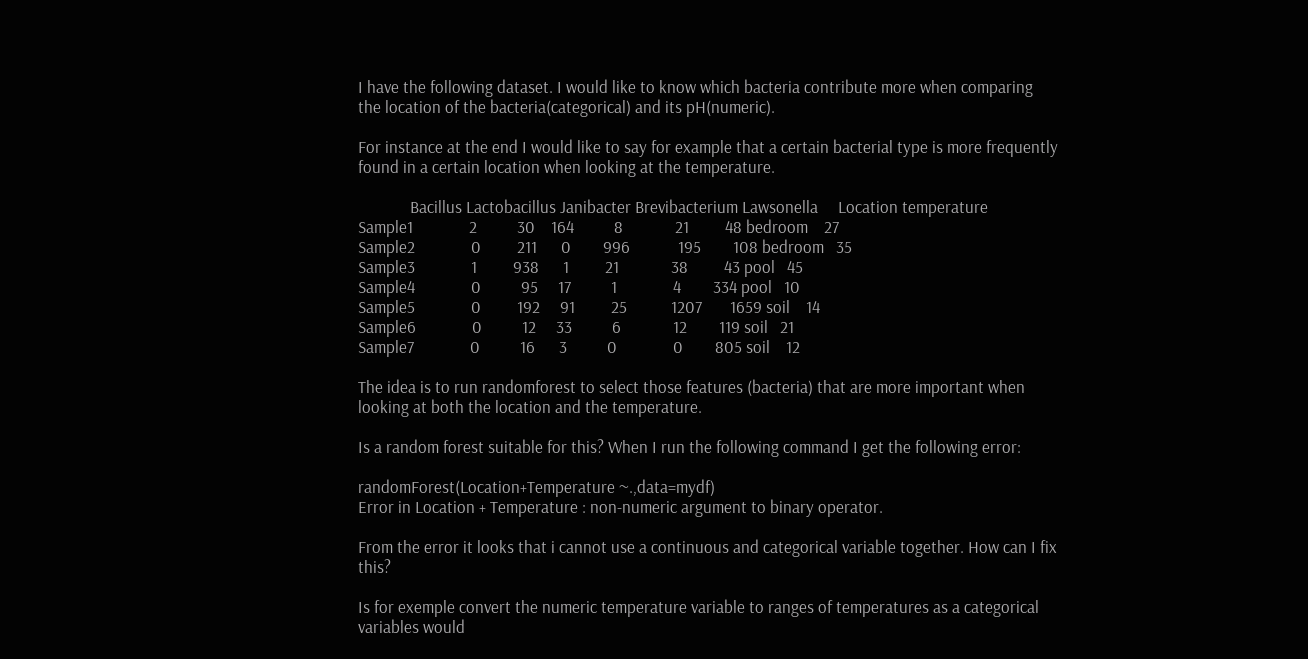I have the following dataset. I would like to know which bacteria contribute more when comparing the location of the bacteria(categorical) and its pH(numeric).

For instance at the end I would like to say for example that a certain bacterial type is more frequently found in a certain location when looking at the temperature.

             Bacillus Lactobacillus Janibacter Brevibacterium Lawsonella     Location temperature
Sample1              2          30    164          8             21         48 bedroom    27
Sample2              0         211      0        996            195        108 bedroom   35
Sample3              1         938      1         21             38         43 pool   45
Sample4              0          95     17          1              4        334 pool   10
Sample5              0         192     91         25           1207       1659 soil    14
Sample6              0          12     33          6             12        119 soil   21
Sample7              0          16      3          0              0        805 soil    12

The idea is to run randomforest to select those features (bacteria) that are more important when looking at both the location and the temperature.

Is a random forest suitable for this? When I run the following command I get the following error:

randomForest(Location+Temperature ~.,data=mydf)
Error in Location + Temperature : non-numeric argument to binary operator.

From the error it looks that i cannot use a continuous and categorical variable together. How can I fix this?

Is for exemple convert the numeric temperature variable to ranges of temperatures as a categorical variables would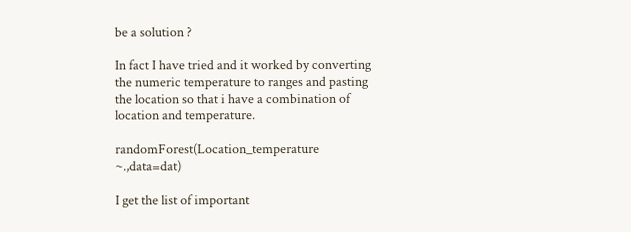be a solution ?

In fact I have tried and it worked by converting the numeric temperature to ranges and pasting the location so that i have a combination of location and temperature.

randomForest(Location_temperature ~.,data=dat)

I get the list of important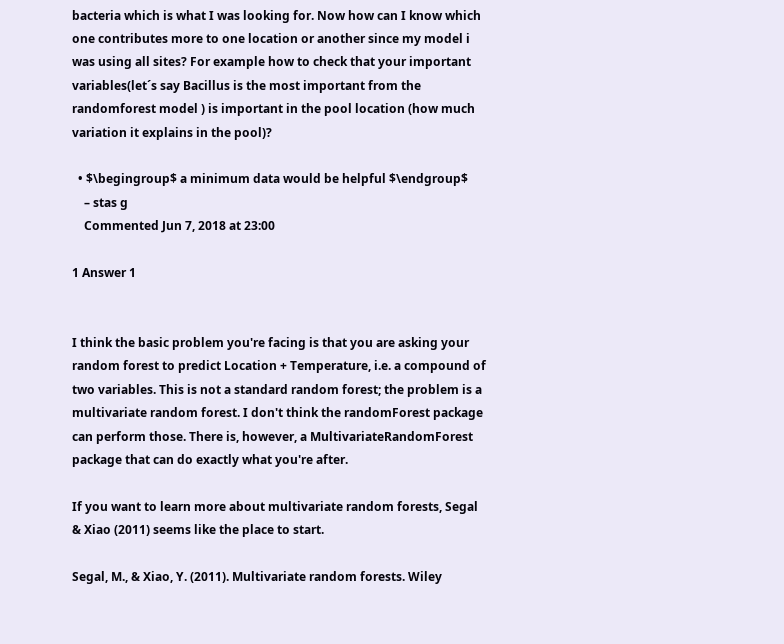bacteria which is what I was looking for. Now how can I know which one contributes more to one location or another since my model i was using all sites? For example how to check that your important variables(let´s say Bacillus is the most important from the randomforest model ) is important in the pool location (how much variation it explains in the pool)?

  • $\begingroup$ a minimum data would be helpful $\endgroup$
    – stas g
    Commented Jun 7, 2018 at 23:00

1 Answer 1


I think the basic problem you're facing is that you are asking your random forest to predict Location + Temperature, i.e. a compound of two variables. This is not a standard random forest; the problem is a multivariate random forest. I don't think the randomForest package can perform those. There is, however, a MultivariateRandomForest package that can do exactly what you're after.

If you want to learn more about multivariate random forests, Segal & Xiao (2011) seems like the place to start.

Segal, M., & Xiao, Y. (2011). Multivariate random forests. Wiley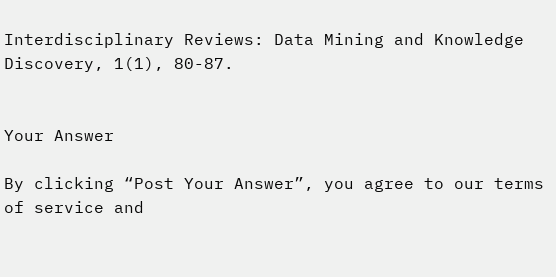Interdisciplinary Reviews: Data Mining and Knowledge Discovery, 1(1), 80-87.


Your Answer

By clicking “Post Your Answer”, you agree to our terms of service and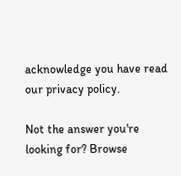acknowledge you have read our privacy policy.

Not the answer you're looking for? Browse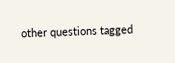other questions tagged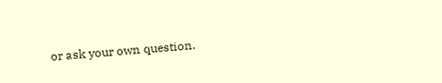or ask your own question.